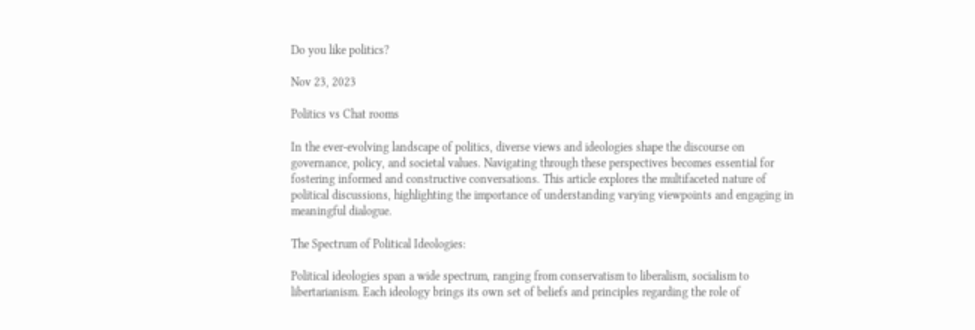Do you like politics?

Nov 23, 2023

Politics vs Chat rooms

In the ever-evolving landscape of politics, diverse views and ideologies shape the discourse on governance, policy, and societal values. Navigating through these perspectives becomes essential for fostering informed and constructive conversations. This article explores the multifaceted nature of political discussions, highlighting the importance of understanding varying viewpoints and engaging in meaningful dialogue.

The Spectrum of Political Ideologies:

Political ideologies span a wide spectrum, ranging from conservatism to liberalism, socialism to libertarianism. Each ideology brings its own set of beliefs and principles regarding the role of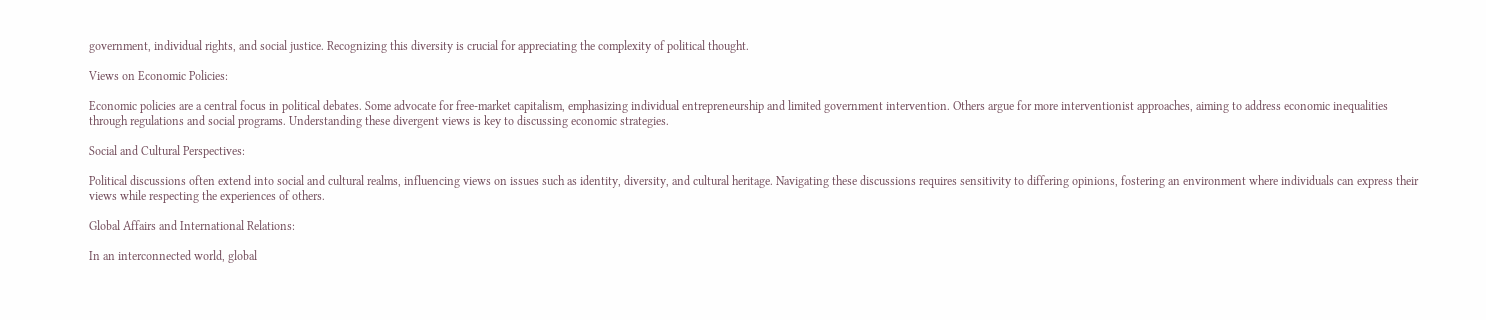government, individual rights, and social justice. Recognizing this diversity is crucial for appreciating the complexity of political thought.

Views on Economic Policies:

Economic policies are a central focus in political debates. Some advocate for free-market capitalism, emphasizing individual entrepreneurship and limited government intervention. Others argue for more interventionist approaches, aiming to address economic inequalities through regulations and social programs. Understanding these divergent views is key to discussing economic strategies.

Social and Cultural Perspectives:

Political discussions often extend into social and cultural realms, influencing views on issues such as identity, diversity, and cultural heritage. Navigating these discussions requires sensitivity to differing opinions, fostering an environment where individuals can express their views while respecting the experiences of others.

Global Affairs and International Relations:

In an interconnected world, global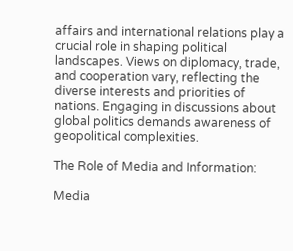affairs and international relations play a crucial role in shaping political landscapes. Views on diplomacy, trade, and cooperation vary, reflecting the diverse interests and priorities of nations. Engaging in discussions about global politics demands awareness of geopolitical complexities.

The Role of Media and Information:

Media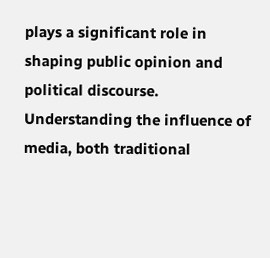plays a significant role in shaping public opinion and political discourse. Understanding the influence of media, both traditional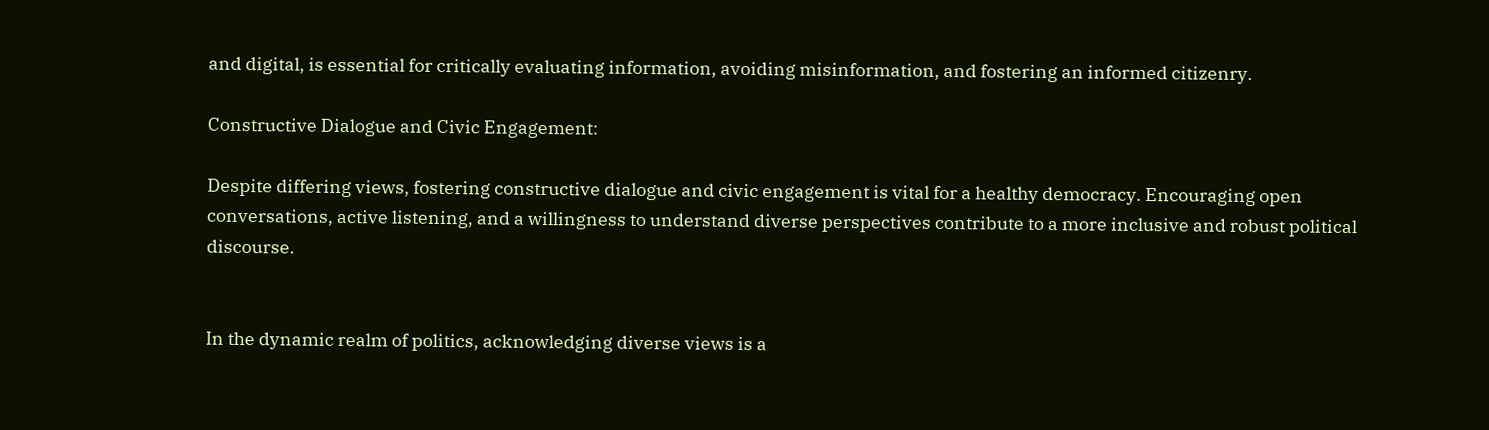and digital, is essential for critically evaluating information, avoiding misinformation, and fostering an informed citizenry.

Constructive Dialogue and Civic Engagement:

Despite differing views, fostering constructive dialogue and civic engagement is vital for a healthy democracy. Encouraging open conversations, active listening, and a willingness to understand diverse perspectives contribute to a more inclusive and robust political discourse.


In the dynamic realm of politics, acknowledging diverse views is a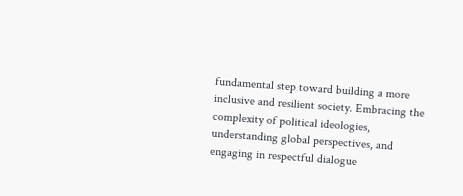fundamental step toward building a more inclusive and resilient society. Embracing the complexity of political ideologies, understanding global perspectives, and engaging in respectful dialogue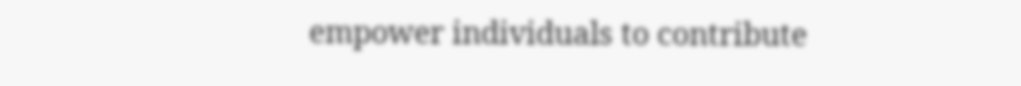empower individuals to contribute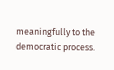meaningfully to the democratic process.